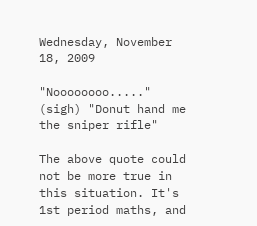Wednesday, November 18, 2009

"Noooooooo....." (sigh) "Donut hand me the sniper rifle"

The above quote could not be more true in this situation. It's 1st period maths, and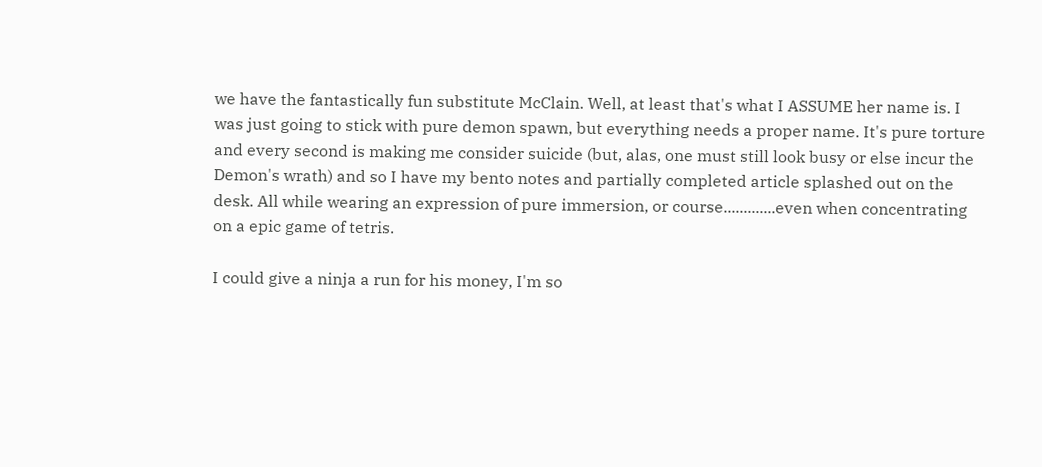we have the fantastically fun substitute McClain. Well, at least that's what I ASSUME her name is. I was just going to stick with pure demon spawn, but everything needs a proper name. It's pure torture and every second is making me consider suicide (but, alas, one must still look busy or else incur the Demon's wrath) and so I have my bento notes and partially completed article splashed out on the desk. All while wearing an expression of pure immersion, or course.............even when concentrating on a epic game of tetris.

I could give a ninja a run for his money, I'm so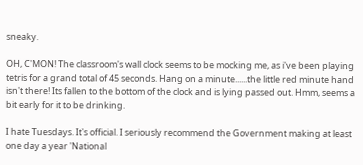sneaky.

OH, C'MON! The classroom's wall clock seems to be mocking me, as i've been playing tetris for a grand total of 45 seconds. Hang on a minute......the little red minute hand isn't there! Its fallen to the bottom of the clock and is lying passed out. Hmm, seems a bit early for it to be drinking.

I hate Tuesdays. It's official. I seriously recommend the Government making at least one day a year 'National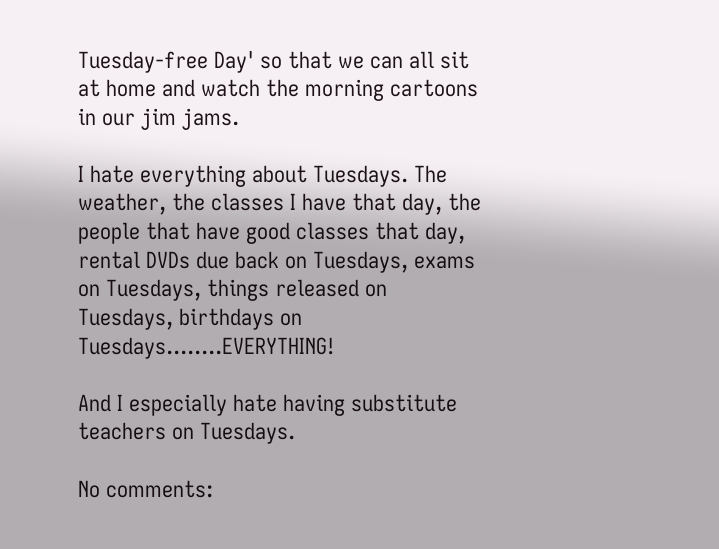Tuesday-free Day' so that we can all sit at home and watch the morning cartoons in our jim jams.

I hate everything about Tuesdays. The weather, the classes I have that day, the people that have good classes that day, rental DVDs due back on Tuesdays, exams on Tuesdays, things released on Tuesdays, birthdays on Tuesdays........EVERYTHING!

And I especially hate having substitute teachers on Tuesdays.

No comments: